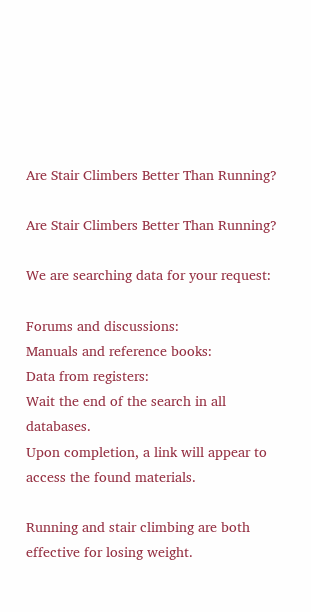Are Stair Climbers Better Than Running?

Are Stair Climbers Better Than Running?

We are searching data for your request:

Forums and discussions:
Manuals and reference books:
Data from registers:
Wait the end of the search in all databases.
Upon completion, a link will appear to access the found materials.

Running and stair climbing are both effective for losing weight.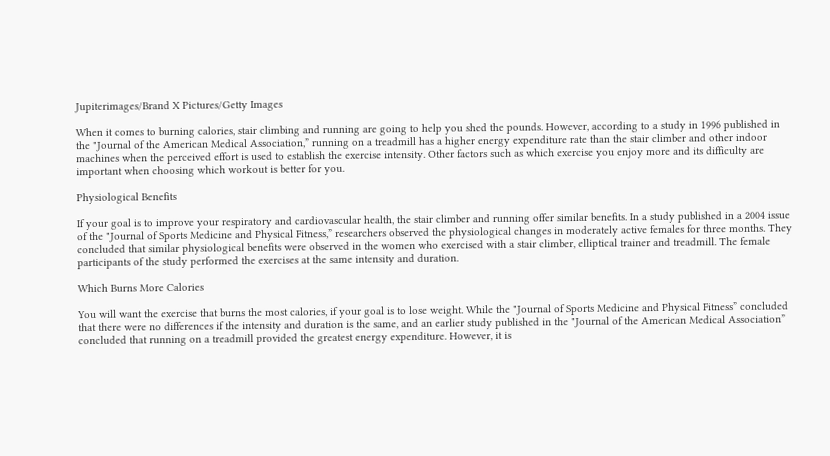Jupiterimages/Brand X Pictures/Getty Images

When it comes to burning calories, stair climbing and running are going to help you shed the pounds. However, according to a study in 1996 published in the "Journal of the American Medical Association,” running on a treadmill has a higher energy expenditure rate than the stair climber and other indoor machines when the perceived effort is used to establish the exercise intensity. Other factors such as which exercise you enjoy more and its difficulty are important when choosing which workout is better for you.

Physiological Benefits

If your goal is to improve your respiratory and cardiovascular health, the stair climber and running offer similar benefits. In a study published in a 2004 issue of the "Journal of Sports Medicine and Physical Fitness,” researchers observed the physiological changes in moderately active females for three months. They concluded that similar physiological benefits were observed in the women who exercised with a stair climber, elliptical trainer and treadmill. The female participants of the study performed the exercises at the same intensity and duration.

Which Burns More Calories

You will want the exercise that burns the most calories, if your goal is to lose weight. While the "Journal of Sports Medicine and Physical Fitness” concluded that there were no differences if the intensity and duration is the same, and an earlier study published in the "Journal of the American Medical Association” concluded that running on a treadmill provided the greatest energy expenditure. However, it is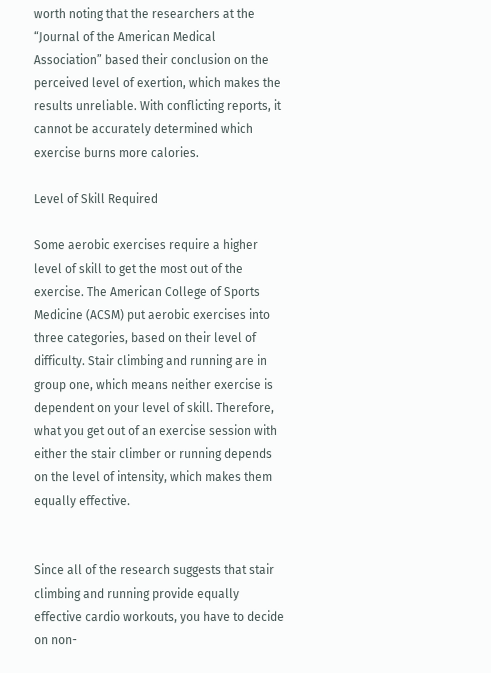worth noting that the researchers at the “Journal of the American Medical Association” based their conclusion on the perceived level of exertion, which makes the results unreliable. With conflicting reports, it cannot be accurately determined which exercise burns more calories.

Level of Skill Required

Some aerobic exercises require a higher level of skill to get the most out of the exercise. The American College of Sports Medicine (ACSM) put aerobic exercises into three categories, based on their level of difficulty. Stair climbing and running are in group one, which means neither exercise is dependent on your level of skill. Therefore, what you get out of an exercise session with either the stair climber or running depends on the level of intensity, which makes them equally effective.


Since all of the research suggests that stair climbing and running provide equally effective cardio workouts, you have to decide on non-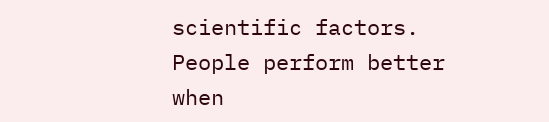scientific factors. People perform better when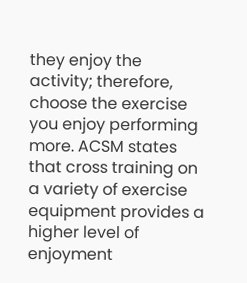they enjoy the activity; therefore, choose the exercise you enjoy performing more. ACSM states that cross training on a variety of exercise equipment provides a higher level of enjoyment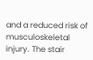and a reduced risk of musculoskeletal injury. The stair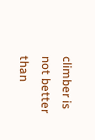climber is not better than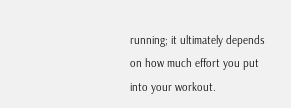running; it ultimately depends on how much effort you put into your workout.